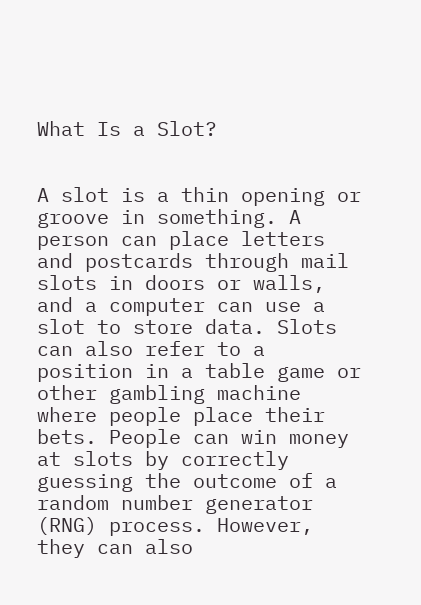What Is a Slot?


A slot is a thin opening or groove in something. A person can place letters and postcards through mail slots in doors or walls, and a computer can use a slot to store data. Slots can also refer to a position in a table game or other gambling machine where people place their bets. People can win money at slots by correctly guessing the outcome of a random number generator (RNG) process. However, they can also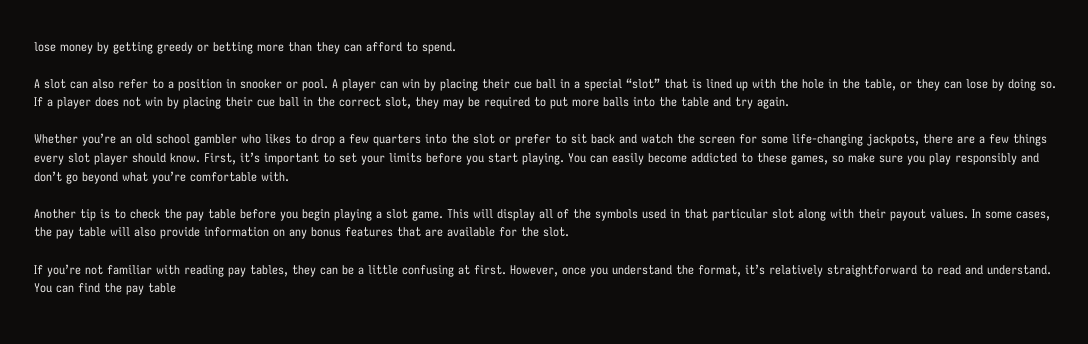lose money by getting greedy or betting more than they can afford to spend.

A slot can also refer to a position in snooker or pool. A player can win by placing their cue ball in a special “slot” that is lined up with the hole in the table, or they can lose by doing so. If a player does not win by placing their cue ball in the correct slot, they may be required to put more balls into the table and try again.

Whether you’re an old school gambler who likes to drop a few quarters into the slot or prefer to sit back and watch the screen for some life-changing jackpots, there are a few things every slot player should know. First, it’s important to set your limits before you start playing. You can easily become addicted to these games, so make sure you play responsibly and don’t go beyond what you’re comfortable with.

Another tip is to check the pay table before you begin playing a slot game. This will display all of the symbols used in that particular slot along with their payout values. In some cases, the pay table will also provide information on any bonus features that are available for the slot.

If you’re not familiar with reading pay tables, they can be a little confusing at first. However, once you understand the format, it’s relatively straightforward to read and understand. You can find the pay table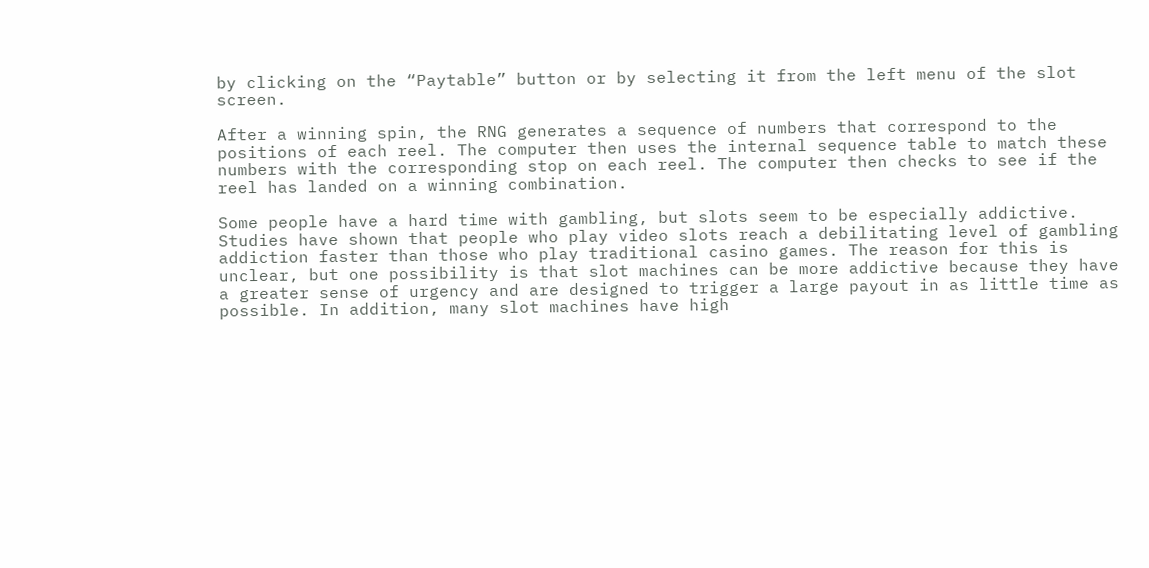by clicking on the “Paytable” button or by selecting it from the left menu of the slot screen.

After a winning spin, the RNG generates a sequence of numbers that correspond to the positions of each reel. The computer then uses the internal sequence table to match these numbers with the corresponding stop on each reel. The computer then checks to see if the reel has landed on a winning combination.

Some people have a hard time with gambling, but slots seem to be especially addictive. Studies have shown that people who play video slots reach a debilitating level of gambling addiction faster than those who play traditional casino games. The reason for this is unclear, but one possibility is that slot machines can be more addictive because they have a greater sense of urgency and are designed to trigger a large payout in as little time as possible. In addition, many slot machines have high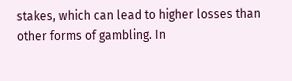stakes, which can lead to higher losses than other forms of gambling. In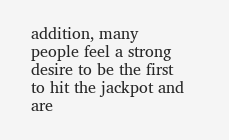addition, many people feel a strong desire to be the first to hit the jackpot and are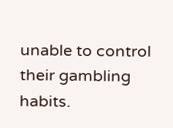unable to control their gambling habits.